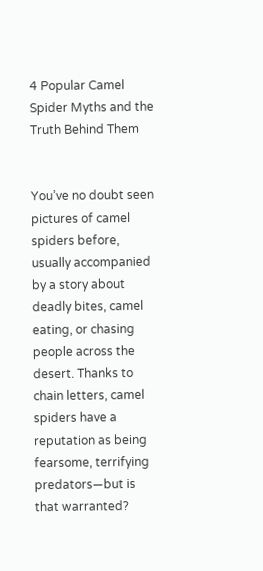4 Popular Camel Spider Myths and the Truth Behind Them


You’ve no doubt seen pictures of camel spiders before, usually accompanied by a story about deadly bites, camel eating, or chasing people across the desert. Thanks to chain letters, camel spiders have a reputation as being fearsome, terrifying predators—but is that warranted?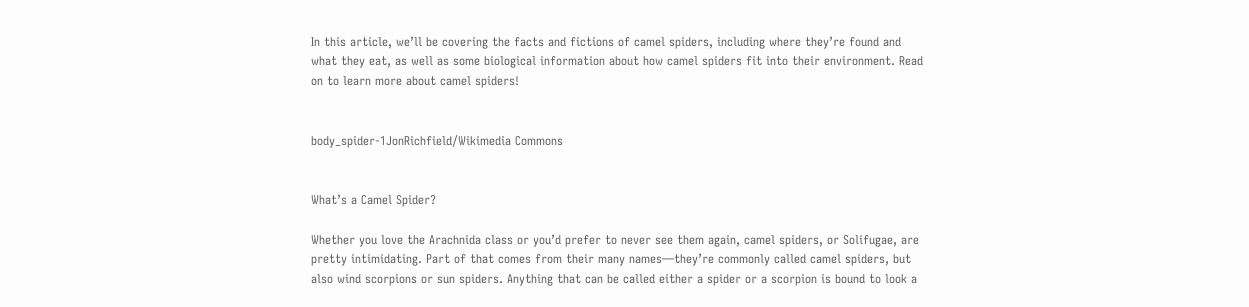In this article, we’ll be covering the facts and fictions of camel spiders, including where they’re found and what they eat, as well as some biological information about how camel spiders fit into their environment. Read on to learn more about camel spiders!


body_spider-1JonRichfield/Wikimedia Commons


What’s a Camel Spider?

Whether you love the Arachnida class or you’d prefer to never see them again, camel spiders, or Solifugae, are pretty intimidating. Part of that comes from their many names—they’re commonly called camel spiders, but also wind scorpions or sun spiders. Anything that can be called either a spider or a scorpion is bound to look a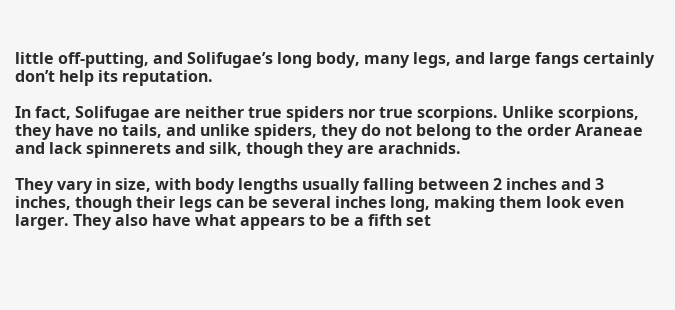little off-putting, and Solifugae’s long body, many legs, and large fangs certainly don’t help its reputation.

In fact, Solifugae are neither true spiders nor true scorpions. Unlike scorpions, they have no tails, and unlike spiders, they do not belong to the order Araneae and lack spinnerets and silk, though they are arachnids.

They vary in size, with body lengths usually falling between 2 inches and 3 inches, though their legs can be several inches long, making them look even larger. They also have what appears to be a fifth set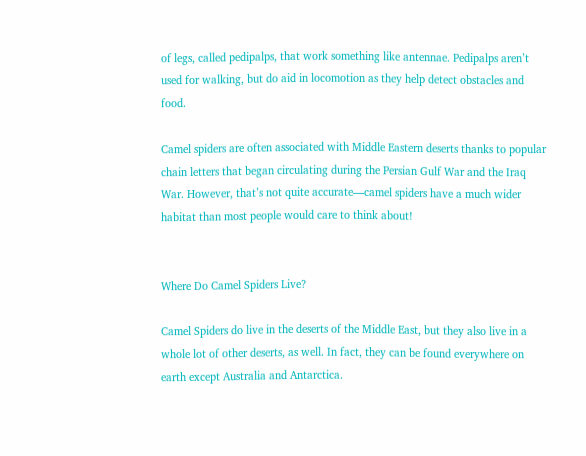of legs, called pedipalps, that work something like antennae. Pedipalps aren’t used for walking, but do aid in locomotion as they help detect obstacles and food.

Camel spiders are often associated with Middle Eastern deserts thanks to popular chain letters that began circulating during the Persian Gulf War and the Iraq War. However, that’s not quite accurate—camel spiders have a much wider habitat than most people would care to think about!


Where Do Camel Spiders Live?

Camel Spiders do live in the deserts of the Middle East, but they also live in a whole lot of other deserts, as well. In fact, they can be found everywhere on earth except Australia and Antarctica.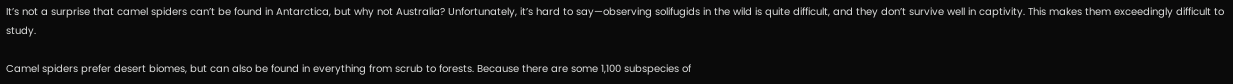It’s not a surprise that camel spiders can’t be found in Antarctica, but why not Australia? Unfortunately, it’s hard to say—observing solifugids in the wild is quite difficult, and they don’t survive well in captivity. This makes them exceedingly difficult to study.

Camel spiders prefer desert biomes, but can also be found in everything from scrub to forests. Because there are some 1,100 subspecies of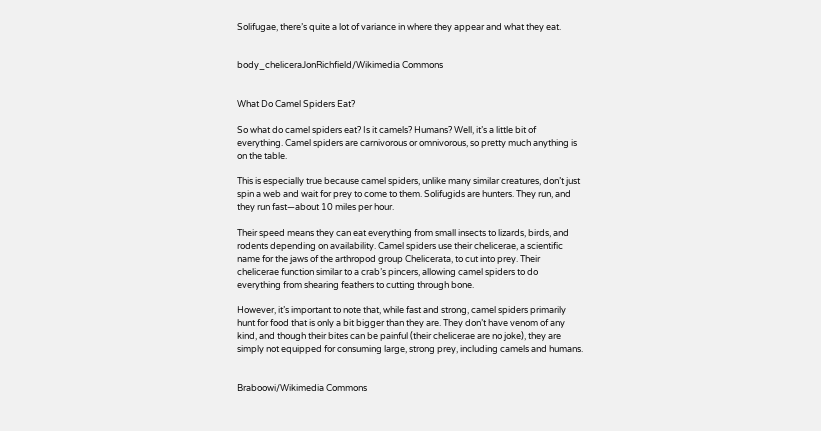Solifugae, there’s quite a lot of variance in where they appear and what they eat.


body_cheliceraJonRichfield/Wikimedia Commons


What Do Camel Spiders Eat?

So what do camel spiders eat? Is it camels? Humans? Well, it’s a little bit of everything. Camel spiders are carnivorous or omnivorous, so pretty much anything is on the table.

This is especially true because camel spiders, unlike many similar creatures, don’t just spin a web and wait for prey to come to them. Solifugids are hunters. They run, and they run fast—about 10 miles per hour.

Their speed means they can eat everything from small insects to lizards, birds, and rodents depending on availability. Camel spiders use their chelicerae, a scientific name for the jaws of the arthropod group Chelicerata, to cut into prey. Their chelicerae function similar to a crab’s pincers, allowing camel spiders to do everything from shearing feathers to cutting through bone.

However, it’s important to note that, while fast and strong, camel spiders primarily hunt for food that is only a bit bigger than they are. They don’t have venom of any kind, and though their bites can be painful (their chelicerae are no joke), they are simply not equipped for consuming large, strong prey, including camels and humans.


Braboowi/Wikimedia Commons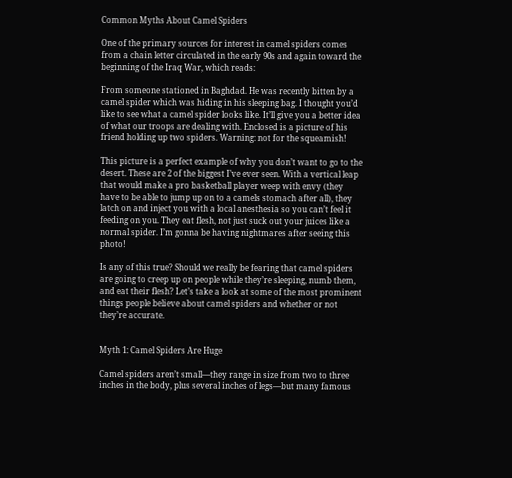Common Myths About Camel Spiders

One of the primary sources for interest in camel spiders comes from a chain letter circulated in the early 90s and again toward the beginning of the Iraq War, which reads:

From someone stationed in Baghdad. He was recently bitten by a camel spider which was hiding in his sleeping bag. I thought you’d like to see what a camel spider looks like. It’ll give you a better idea of what our troops are dealing with. Enclosed is a picture of his friend holding up two spiders. Warning: not for the squeamish!

This picture is a perfect example of why you don’t want to go to the desert. These are 2 of the biggest I’ve ever seen. With a vertical leap that would make a pro basketball player weep with envy (they have to be able to jump up on to a camels stomach after all), they latch on and inject you with a local anesthesia so you can’t feel it feeding on you. They eat flesh, not just suck out your juices like a normal spider. I’m gonna be having nightmares after seeing this photo!

Is any of this true? Should we really be fearing that camel spiders are going to creep up on people while they’re sleeping, numb them, and eat their flesh? Let’s take a look at some of the most prominent things people believe about camel spiders and whether or not they’re accurate.


Myth 1: Camel Spiders Are Huge

Camel spiders aren’t small—they range in size from two to three inches in the body, plus several inches of legs—but many famous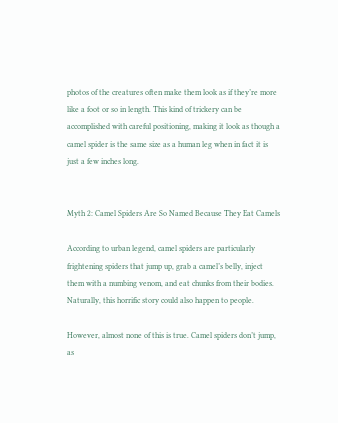photos of the creatures often make them look as if they’re more like a foot or so in length. This kind of trickery can be accomplished with careful positioning, making it look as though a camel spider is the same size as a human leg when in fact it is just a few inches long.


Myth 2: Camel Spiders Are So Named Because They Eat Camels

According to urban legend, camel spiders are particularly frightening spiders that jump up, grab a camel’s belly, inject them with a numbing venom, and eat chunks from their bodies. Naturally, this horrific story could also happen to people.

However, almost none of this is true. Camel spiders don’t jump, as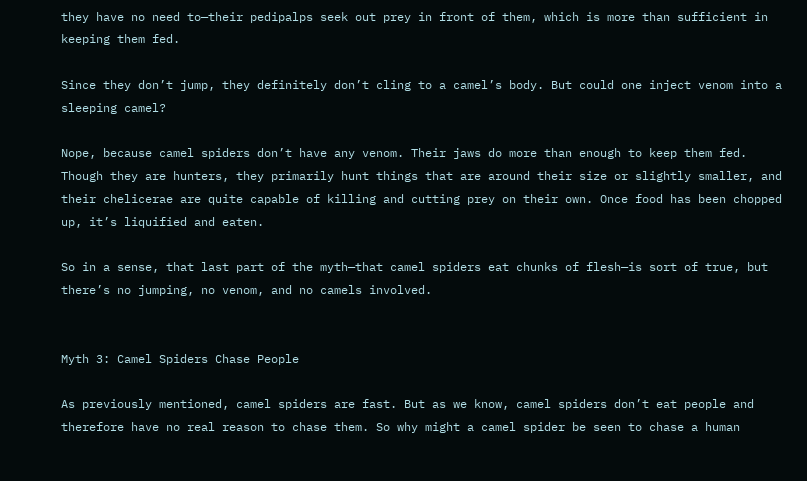they have no need to—their pedipalps seek out prey in front of them, which is more than sufficient in keeping them fed.

Since they don’t jump, they definitely don’t cling to a camel’s body. But could one inject venom into a sleeping camel?

Nope, because camel spiders don’t have any venom. Their jaws do more than enough to keep them fed. Though they are hunters, they primarily hunt things that are around their size or slightly smaller, and their chelicerae are quite capable of killing and cutting prey on their own. Once food has been chopped up, it’s liquified and eaten.

So in a sense, that last part of the myth—that camel spiders eat chunks of flesh—is sort of true, but there’s no jumping, no venom, and no camels involved.


Myth 3: Camel Spiders Chase People

As previously mentioned, camel spiders are fast. But as we know, camel spiders don’t eat people and therefore have no real reason to chase them. So why might a camel spider be seen to chase a human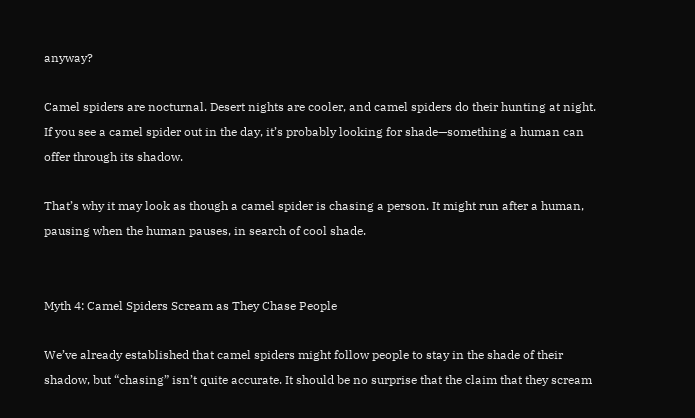anyway?

Camel spiders are nocturnal. Desert nights are cooler, and camel spiders do their hunting at night. If you see a camel spider out in the day, it’s probably looking for shade—something a human can offer through its shadow.

That’s why it may look as though a camel spider is chasing a person. It might run after a human, pausing when the human pauses, in search of cool shade.


Myth 4: Camel Spiders Scream as They Chase People

We’ve already established that camel spiders might follow people to stay in the shade of their shadow, but “chasing” isn’t quite accurate. It should be no surprise that the claim that they scream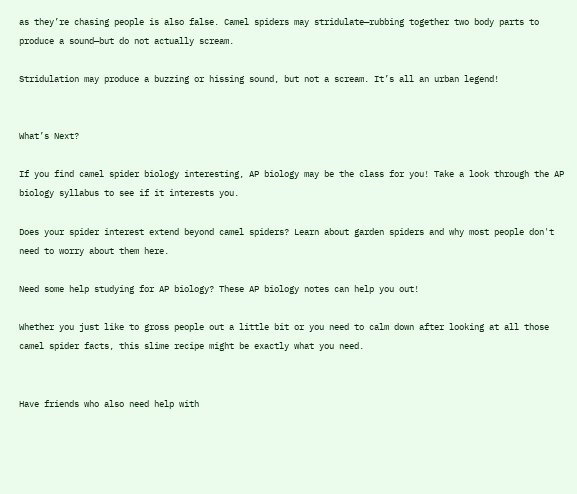as they’re chasing people is also false. Camel spiders may stridulate—rubbing together two body parts to produce a sound—but do not actually scream.

Stridulation may produce a buzzing or hissing sound, but not a scream. It’s all an urban legend!


What’s Next?

If you find camel spider biology interesting, AP biology may be the class for you! Take a look through the AP biology syllabus to see if it interests you.

Does your spider interest extend beyond camel spiders? Learn about garden spiders and why most people don't need to worry about them here.

Need some help studying for AP biology? These AP biology notes can help you out!

Whether you just like to gross people out a little bit or you need to calm down after looking at all those camel spider facts, this slime recipe might be exactly what you need.


Have friends who also need help with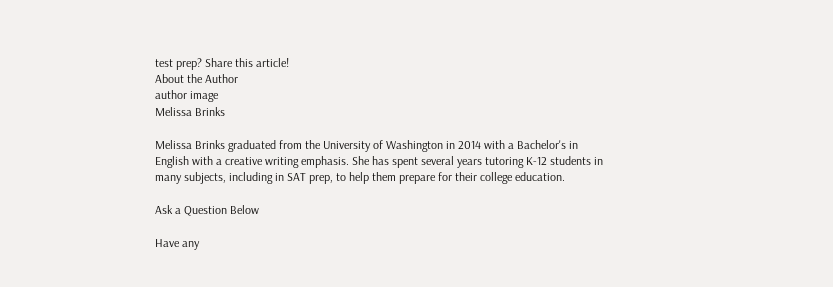test prep? Share this article!
About the Author
author image
Melissa Brinks

Melissa Brinks graduated from the University of Washington in 2014 with a Bachelor's in English with a creative writing emphasis. She has spent several years tutoring K-12 students in many subjects, including in SAT prep, to help them prepare for their college education.

Ask a Question Below

Have any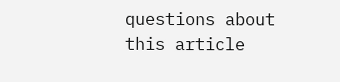questions about this article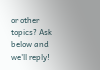or other topics? Ask below and we'll reply!